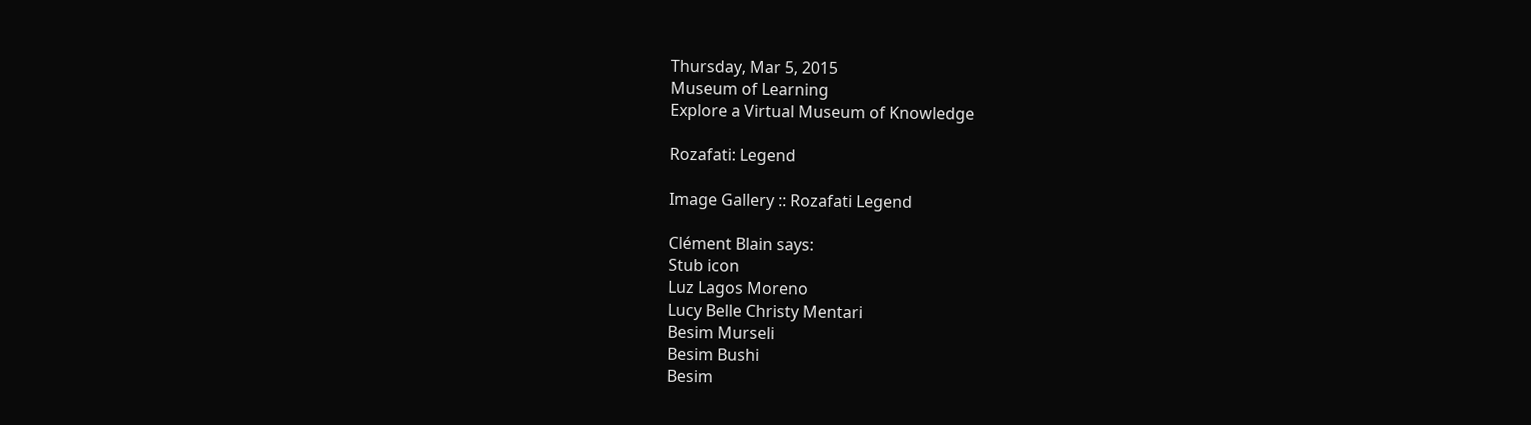Thursday, Mar 5, 2015
Museum of Learning
Explore a Virtual Museum of Knowledge

Rozafati: Legend

Image Gallery :: Rozafati Legend

Clément Blain says:
Stub icon
Luz Lagos Moreno
Lucy Belle Christy Mentari
Besim Murseli
Besim Bushi
Besim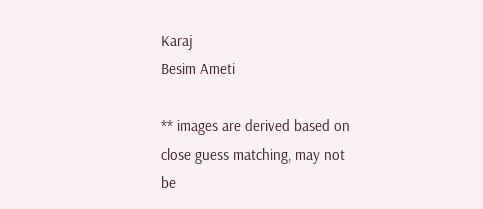Karaj
Besim Ameti

** images are derived based on close guess matching, may not be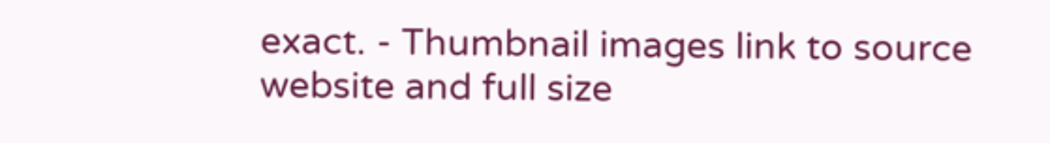exact. - Thumbnail images link to source website and full size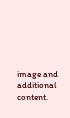image and additional content.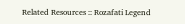Related Resources :: Rozafati Legend